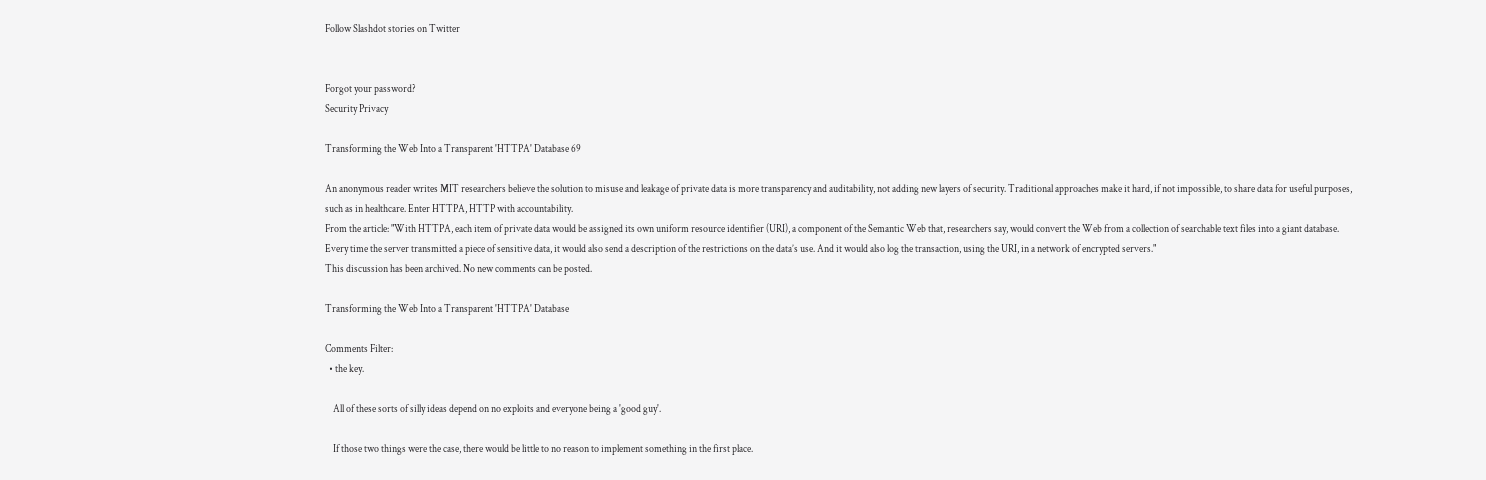Follow Slashdot stories on Twitter


Forgot your password?
Security Privacy

Transforming the Web Into a Transparent 'HTTPA' Database 69

An anonymous reader writes MIT researchers believe the solution to misuse and leakage of private data is more transparency and auditability, not adding new layers of security. Traditional approaches make it hard, if not impossible, to share data for useful purposes, such as in healthcare. Enter HTTPA, HTTP with accountability.
From the article: "With HTTPA, each item of private data would be assigned its own uniform resource identifier (URI), a component of the Semantic Web that, researchers say, would convert the Web from a collection of searchable text files into a giant database. Every time the server transmitted a piece of sensitive data, it would also send a description of the restrictions on the data’s use. And it would also log the transaction, using the URI, in a network of encrypted servers."
This discussion has been archived. No new comments can be posted.

Transforming the Web Into a Transparent 'HTTPA' Database

Comments Filter:
  • the key.

    All of these sorts of silly ideas depend on no exploits and everyone being a 'good guy'.

    If those two things were the case, there would be little to no reason to implement something in the first place.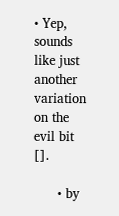• Yep, sounds like just another variation on the evil bit [].

      • by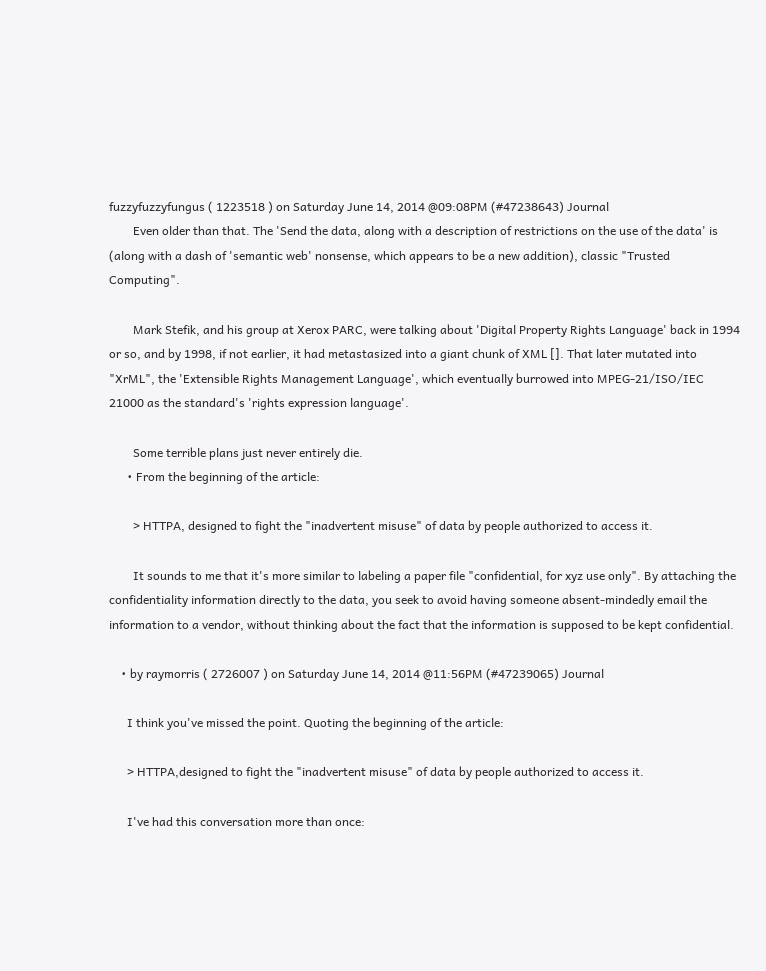fuzzyfuzzyfungus ( 1223518 ) on Saturday June 14, 2014 @09:08PM (#47238643) Journal
        Even older than that. The 'Send the data, along with a description of restrictions on the use of the data' is (along with a dash of 'semantic web' nonsense, which appears to be a new addition), classic "Trusted Computing".

        Mark Stefik, and his group at Xerox PARC, were talking about 'Digital Property Rights Language' back in 1994 or so, and by 1998, if not earlier, it had metastasized into a giant chunk of XML []. That later mutated into "XrML", the 'Extensible Rights Management Language', which eventually burrowed into MPEG-21/ISO/IEC 21000 as the standard's 'rights expression language'.

        Some terrible plans just never entirely die.
      • From the beginning of the article:

        > HTTPA, designed to fight the "inadvertent misuse" of data by people authorized to access it.

        It sounds to me that it's more similar to labeling a paper file "confidential, for xyz use only". By attaching the confidentiality information directly to the data, you seek to avoid having someone absent-mindedly email the information to a vendor, without thinking about the fact that the information is supposed to be kept confidential.

    • by raymorris ( 2726007 ) on Saturday June 14, 2014 @11:56PM (#47239065) Journal

      I think you've missed the point. Quoting the beginning of the article:

      > HTTPA,designed to fight the "inadvertent misuse" of data by people authorized to access it.

      I've had this conversation more than once: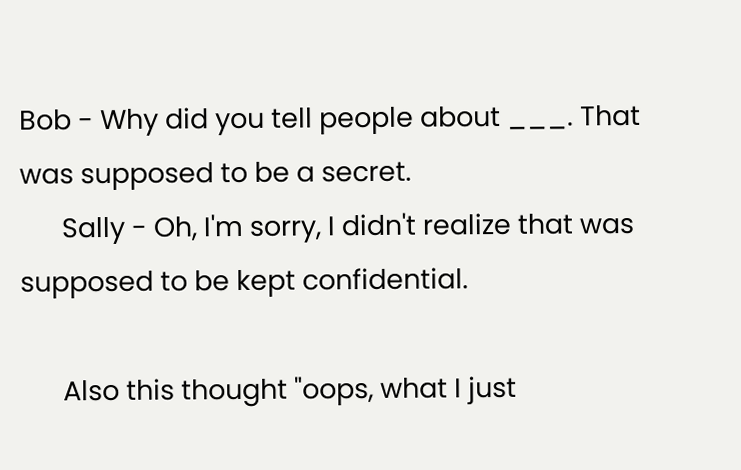Bob - Why did you tell people about ___. That was supposed to be a secret.
      Sally - Oh, I'm sorry, I didn't realize that was supposed to be kept confidential.

      Also this thought "oops, what I just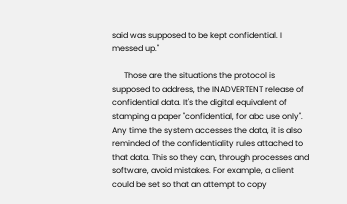said was supposed to be kept confidential. I messed up."

      Those are the situations the protocol is supposed to address, the INADVERTENT release of confidential data. It's the digital equivalent of stamping a paper "confidential, for abc use only". Any time the system accesses the data, it is also reminded of the confidentiality rules attached to that data. This so they can, through processes and software, avoid mistakes. For example, a client could be set so that an attempt to copy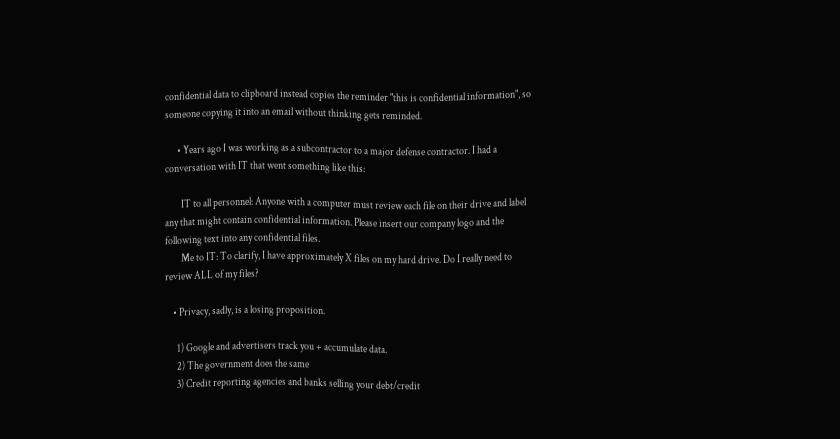confidential data to clipboard instead copies the reminder "this is confidential information", so someone copying it into an email without thinking gets reminded.

      • Years ago I was working as a subcontractor to a major defense contractor. I had a conversation with IT that went something like this:

        IT to all personnel: Anyone with a computer must review each file on their drive and label any that might contain confidential information. Please insert our company logo and the following text into any confidential files.
        Me to IT: To clarify, I have approximately X files on my hard drive. Do I really need to review ALL of my files?

    • Privacy, sadly, is a losing proposition.

      1) Google and advertisers track you + accumulate data.
      2) The government does the same
      3) Credit reporting agencies and banks selling your debt/credit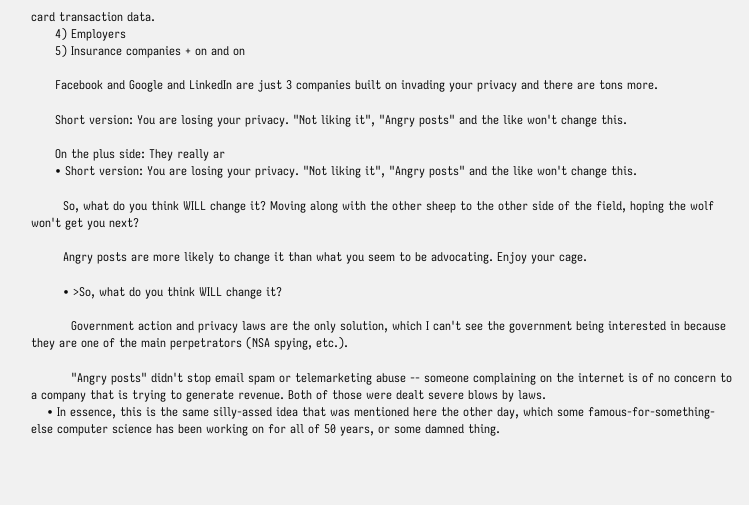card transaction data.
      4) Employers
      5) Insurance companies + on and on

      Facebook and Google and LinkedIn are just 3 companies built on invading your privacy and there are tons more.

      Short version: You are losing your privacy. "Not liking it", "Angry posts" and the like won't change this.

      On the plus side: They really ar
      • Short version: You are losing your privacy. "Not liking it", "Angry posts" and the like won't change this.

        So, what do you think WILL change it? Moving along with the other sheep to the other side of the field, hoping the wolf won't get you next?

        Angry posts are more likely to change it than what you seem to be advocating. Enjoy your cage.

        • >So, what do you think WILL change it?

          Government action and privacy laws are the only solution, which I can't see the government being interested in because they are one of the main perpetrators (NSA spying, etc.).

          "Angry posts" didn't stop email spam or telemarketing abuse -- someone complaining on the internet is of no concern to a company that is trying to generate revenue. Both of those were dealt severe blows by laws.
    • In essence, this is the same silly-assed idea that was mentioned here the other day, which some famous-for-something-else computer science has been working on for all of 50 years, or some damned thing.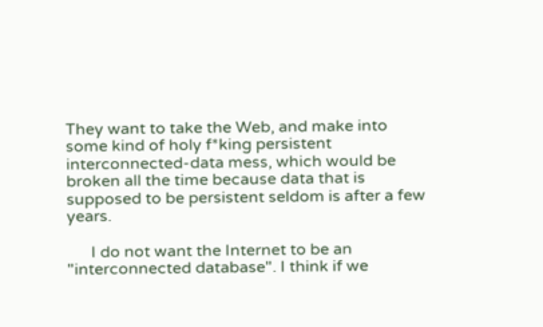They want to take the Web, and make into some kind of holy f*king persistent interconnected-data mess, which would be broken all the time because data that is supposed to be persistent seldom is after a few years.

      I do not want the Internet to be an "interconnected database". I think if we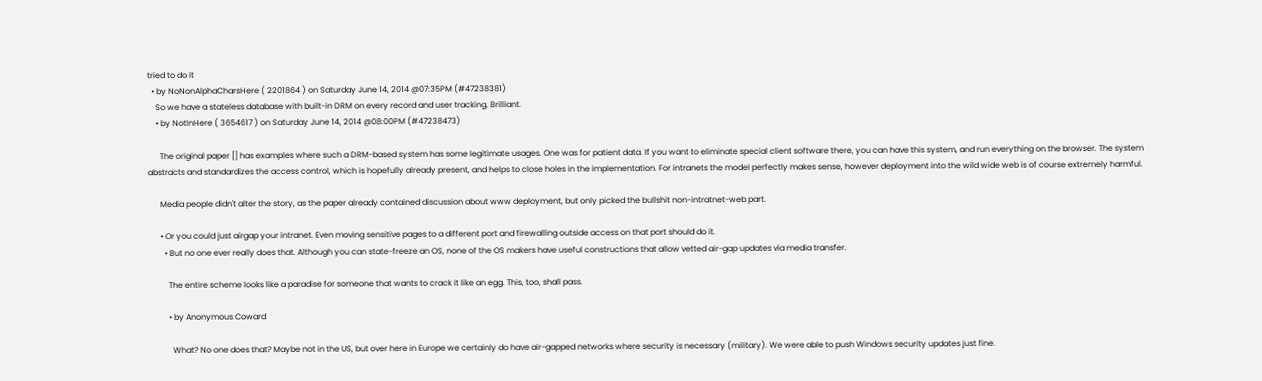tried to do it
  • by NoNonAlphaCharsHere ( 2201864 ) on Saturday June 14, 2014 @07:35PM (#47238381)
    So we have a stateless database with built-in DRM on every record and user tracking. Brilliant.
    • by NotInHere ( 3654617 ) on Saturday June 14, 2014 @08:00PM (#47238473)

      The original paper [] has examples where such a DRM-based system has some legitimate usages. One was for patient data. If you want to eliminate special client software there, you can have this system, and run everything on the browser. The system abstracts and standardizes the access control, which is hopefully already present, and helps to close holes in the implementation. For intranets the model perfectly makes sense, however deployment into the wild wide web is of course extremely harmful.

      Media people didn't alter the story, as the paper already contained discussion about www deployment, but only picked the bullshit non-intratnet-web part.

      • Or you could just airgap your intranet. Even moving sensitive pages to a different port and firewalling outside access on that port should do it.
        • But no one ever really does that. Although you can state-freeze an OS, none of the OS makers have useful constructions that allow vetted air-gap updates via media transfer.

          The entire scheme looks like a paradise for someone that wants to crack it like an egg. This, too, shall pass.

          • by Anonymous Coward

            What? No one does that? Maybe not in the US, but over here in Europe we certainly do have air-gapped networks where security is necessary (military). We were able to push Windows security updates just fine.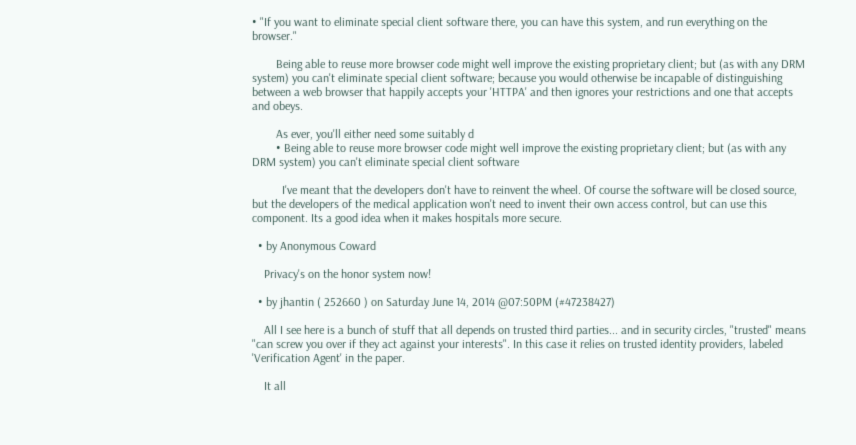• "If you want to eliminate special client software there, you can have this system, and run everything on the browser."

        Being able to reuse more browser code might well improve the existing proprietary client; but (as with any DRM system) you can't eliminate special client software; because you would otherwise be incapable of distinguishing between a web browser that happily accepts your 'HTTPA' and then ignores your restrictions and one that accepts and obeys.

        As ever, you'll either need some suitably d
        • Being able to reuse more browser code might well improve the existing proprietary client; but (as with any DRM system) you can't eliminate special client software

          I've meant that the developers don't have to reinvent the wheel. Of course the software will be closed source, but the developers of the medical application won't need to invent their own access control, but can use this component. Its a good idea when it makes hospitals more secure.

  • by Anonymous Coward

    Privacy's on the honor system now!

  • by jhantin ( 252660 ) on Saturday June 14, 2014 @07:50PM (#47238427)

    All I see here is a bunch of stuff that all depends on trusted third parties... and in security circles, "trusted" means "can screw you over if they act against your interests". In this case it relies on trusted identity providers, labeled 'Verification Agent' in the paper.

    It all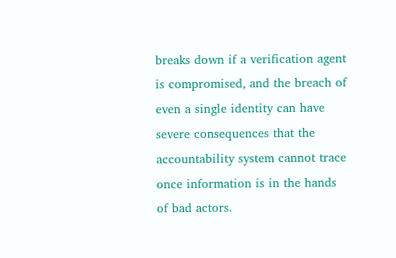breaks down if a verification agent is compromised, and the breach of even a single identity can have severe consequences that the accountability system cannot trace once information is in the hands of bad actors.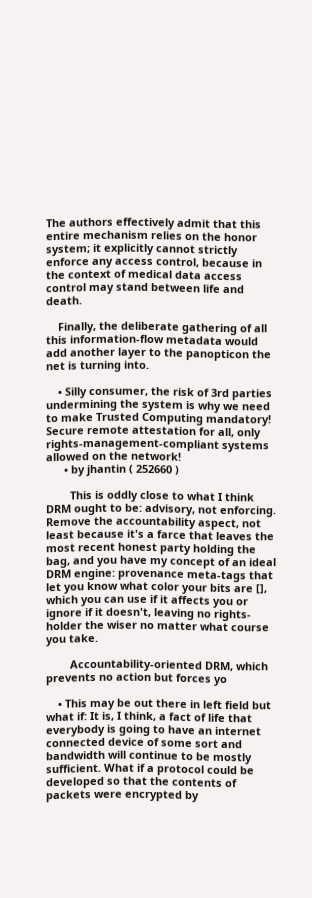The authors effectively admit that this entire mechanism relies on the honor system; it explicitly cannot strictly enforce any access control, because in the context of medical data access control may stand between life and death.

    Finally, the deliberate gathering of all this information-flow metadata would add another layer to the panopticon the net is turning into.

    • Silly consumer, the risk of 3rd parties undermining the system is why we need to make Trusted Computing mandatory! Secure remote attestation for all, only rights-management-compliant systems allowed on the network!
      • by jhantin ( 252660 )

        This is oddly close to what I think DRM ought to be: advisory, not enforcing. Remove the accountability aspect, not least because it's a farce that leaves the most recent honest party holding the bag, and you have my concept of an ideal DRM engine: provenance meta-tags that let you know what color your bits are [], which you can use if it affects you or ignore if it doesn't, leaving no rights-holder the wiser no matter what course you take.

        Accountability-oriented DRM, which prevents no action but forces yo

    • This may be out there in left field but what if: It is, I think, a fact of life that everybody is going to have an internet connected device of some sort and bandwidth will continue to be mostly sufficient. What if a protocol could be developed so that the contents of packets were encrypted by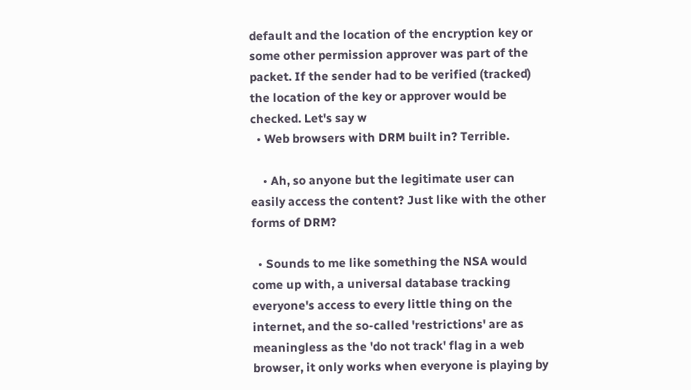default and the location of the encryption key or some other permission approver was part of the packet. If the sender had to be verified (tracked) the location of the key or approver would be checked. Let's say w
  • Web browsers with DRM built in? Terrible.

    • Ah, so anyone but the legitimate user can easily access the content? Just like with the other forms of DRM?

  • Sounds to me like something the NSA would come up with, a universal database tracking everyone's access to every little thing on the internet, and the so-called 'restrictions' are as meaningless as the 'do not track' flag in a web browser, it only works when everyone is playing by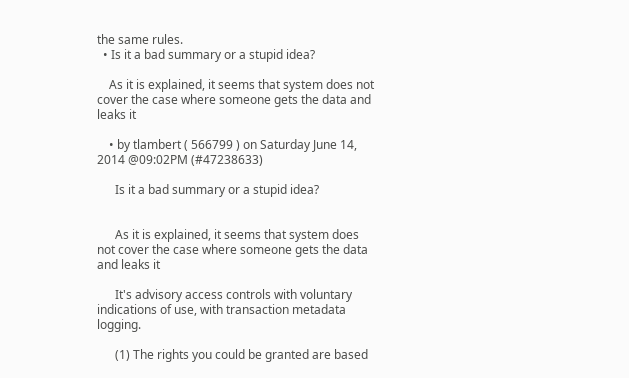the same rules.
  • Is it a bad summary or a stupid idea?

    As it is explained, it seems that system does not cover the case where someone gets the data and leaks it

    • by tlambert ( 566799 ) on Saturday June 14, 2014 @09:02PM (#47238633)

      Is it a bad summary or a stupid idea?


      As it is explained, it seems that system does not cover the case where someone gets the data and leaks it

      It's advisory access controls with voluntary indications of use, with transaction metadata logging.

      (1) The rights you could be granted are based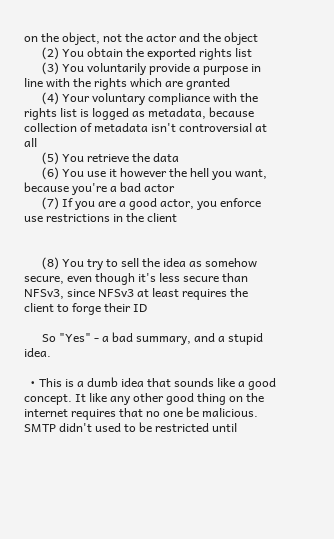on the object, not the actor and the object
      (2) You obtain the exported rights list
      (3) You voluntarily provide a purpose in line with the rights which are granted
      (4) Your voluntary compliance with the rights list is logged as metadata, because collection of metadata isn't controversial at all
      (5) You retrieve the data
      (6) You use it however the hell you want, because you're a bad actor
      (7) If you are a good actor, you enforce use restrictions in the client


      (8) You try to sell the idea as somehow secure, even though it's less secure than NFSv3, since NFSv3 at least requires the client to forge their ID

      So "Yes" - a bad summary, and a stupid idea.

  • This is a dumb idea that sounds like a good concept. It like any other good thing on the internet requires that no one be malicious. SMTP didn't used to be restricted until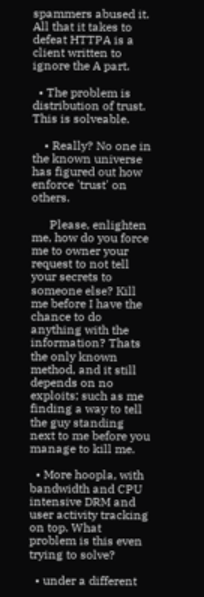spammers abused it. All that it takes to defeat HTTPA is a client written to ignore the A part.

  • The problem is distribution of trust. This is solveable.

    • Really? No one in the known universe has figured out how enforce 'trust' on others.

      Please, enlighten me, how do you force me to owner your request to not tell your secrets to someone else? Kill me before I have the chance to do anything with the information? Thats the only known method, and it still depends on no exploits; such as me finding a way to tell the guy standing next to me before you manage to kill me.

  • More hoopla, with bandwidth and CPU intensive DRM and user activity tracking on top. What problem is this even trying to solve?

  • under a different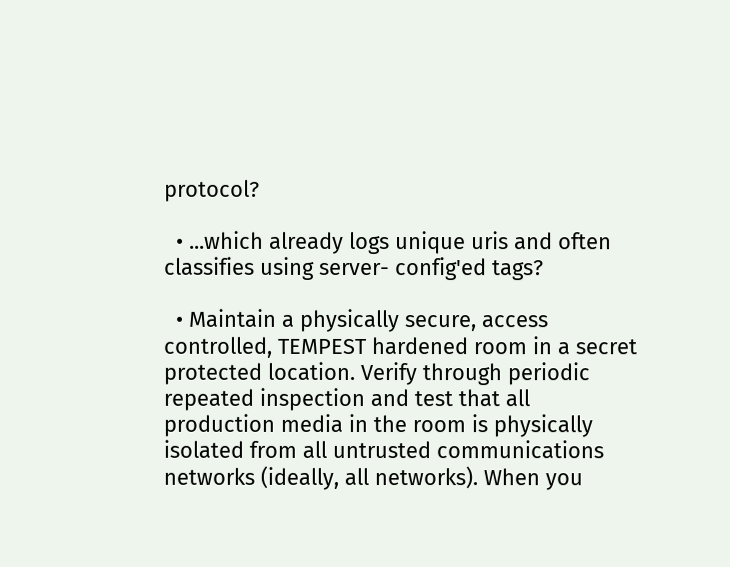protocol?

  • ...which already logs unique uris and often classifies using server- config'ed tags?

  • Maintain a physically secure, access controlled, TEMPEST hardened room in a secret protected location. Verify through periodic repeated inspection and test that all production media in the room is physically isolated from all untrusted communications networks (ideally, all networks). When you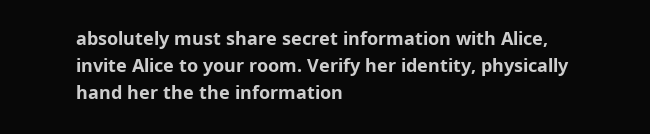absolutely must share secret information with Alice, invite Alice to your room. Verify her identity, physically hand her the the information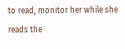to read, monitor her while she reads the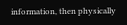information, then physically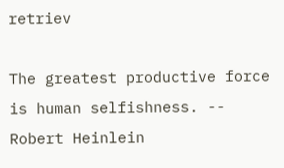retriev

The greatest productive force is human selfishness. -- Robert Heinlein